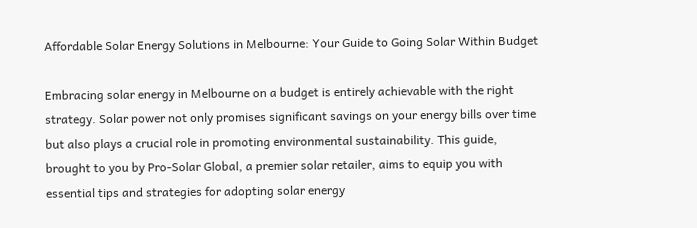Affordable Solar Energy Solutions in Melbourne: Your Guide to Going Solar Within Budget

Embracing solar energy in Melbourne on a budget is entirely achievable with the right strategy. Solar power not only promises significant savings on your energy bills over time but also plays a crucial role in promoting environmental sustainability. This guide, brought to you by Pro-Solar Global, a premier solar retailer, aims to equip you with essential tips and strategies for adopting solar energy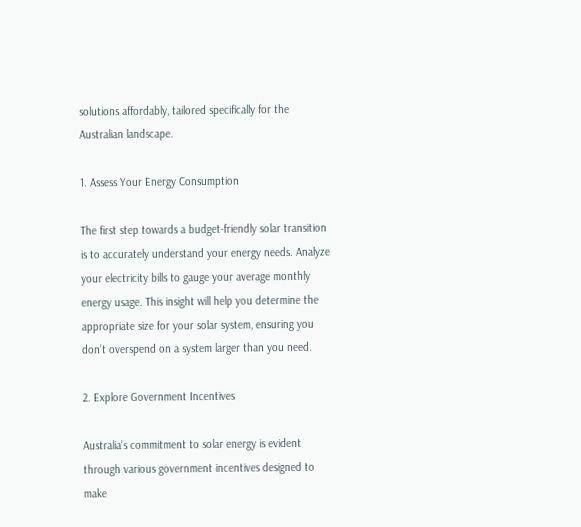solutions affordably, tailored specifically for the Australian landscape.

1. Assess Your Energy Consumption

The first step towards a budget-friendly solar transition is to accurately understand your energy needs. Analyze your electricity bills to gauge your average monthly energy usage. This insight will help you determine the appropriate size for your solar system, ensuring you don’t overspend on a system larger than you need.

2. Explore Government Incentives

Australia’s commitment to solar energy is evident through various government incentives designed to make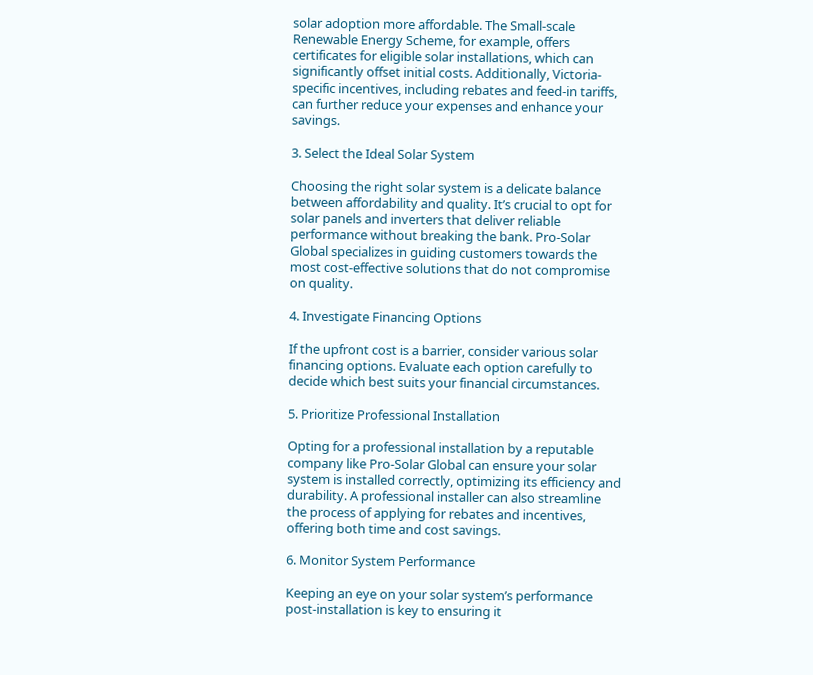solar adoption more affordable. The Small-scale Renewable Energy Scheme, for example, offers certificates for eligible solar installations, which can significantly offset initial costs. Additionally, Victoria-specific incentives, including rebates and feed-in tariffs, can further reduce your expenses and enhance your savings.

3. Select the Ideal Solar System

Choosing the right solar system is a delicate balance between affordability and quality. It’s crucial to opt for solar panels and inverters that deliver reliable performance without breaking the bank. Pro-Solar Global specializes in guiding customers towards the most cost-effective solutions that do not compromise on quality.

4. Investigate Financing Options

If the upfront cost is a barrier, consider various solar financing options. Evaluate each option carefully to decide which best suits your financial circumstances.

5. Prioritize Professional Installation

Opting for a professional installation by a reputable company like Pro-Solar Global can ensure your solar system is installed correctly, optimizing its efficiency and durability. A professional installer can also streamline the process of applying for rebates and incentives, offering both time and cost savings.

6. Monitor System Performance

Keeping an eye on your solar system’s performance post-installation is key to ensuring it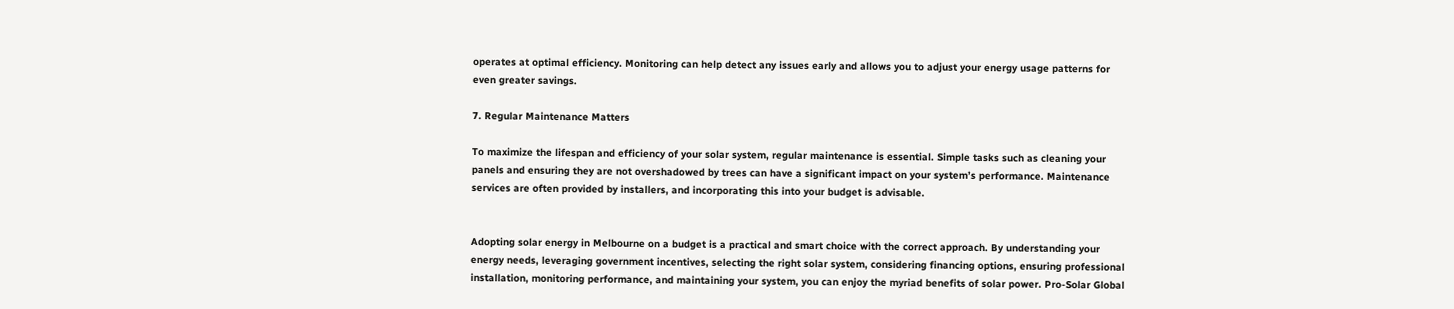operates at optimal efficiency. Monitoring can help detect any issues early and allows you to adjust your energy usage patterns for even greater savings.

7. Regular Maintenance Matters

To maximize the lifespan and efficiency of your solar system, regular maintenance is essential. Simple tasks such as cleaning your panels and ensuring they are not overshadowed by trees can have a significant impact on your system’s performance. Maintenance services are often provided by installers, and incorporating this into your budget is advisable.


Adopting solar energy in Melbourne on a budget is a practical and smart choice with the correct approach. By understanding your energy needs, leveraging government incentives, selecting the right solar system, considering financing options, ensuring professional installation, monitoring performance, and maintaining your system, you can enjoy the myriad benefits of solar power. Pro-Solar Global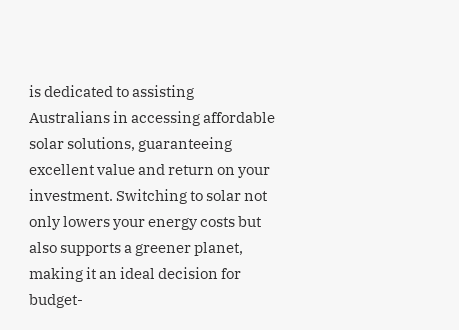is dedicated to assisting Australians in accessing affordable solar solutions, guaranteeing excellent value and return on your investment. Switching to solar not only lowers your energy costs but also supports a greener planet, making it an ideal decision for budget-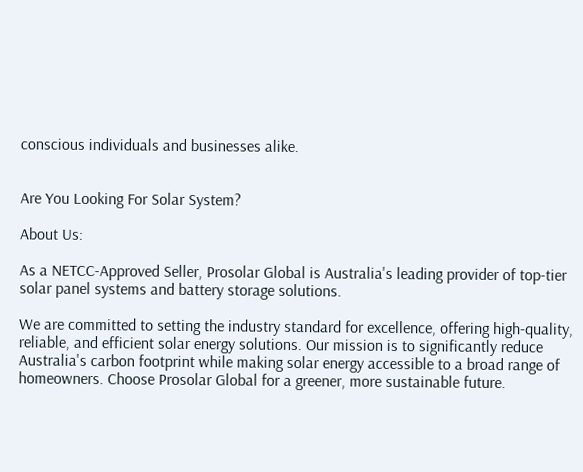conscious individuals and businesses alike.


Are You Looking For Solar System?

About Us:

As a NETCC-Approved Seller, Prosolar Global is Australia's leading provider of top-tier solar panel systems and battery storage solutions.

We are committed to setting the industry standard for excellence, offering high-quality, reliable, and efficient solar energy solutions. Our mission is to significantly reduce Australia's carbon footprint while making solar energy accessible to a broad range of homeowners. Choose Prosolar Global for a greener, more sustainable future.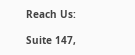Reach Us:

Suite 147,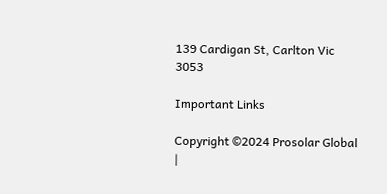139 Cardigan St, Carlton Vic 3053

Important Links

Copyright ©2024 Prosolar Global |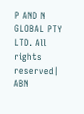P AND N GLOBAL PTY LTD. All rights reserved| ABN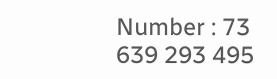Number : 73 639 293 495